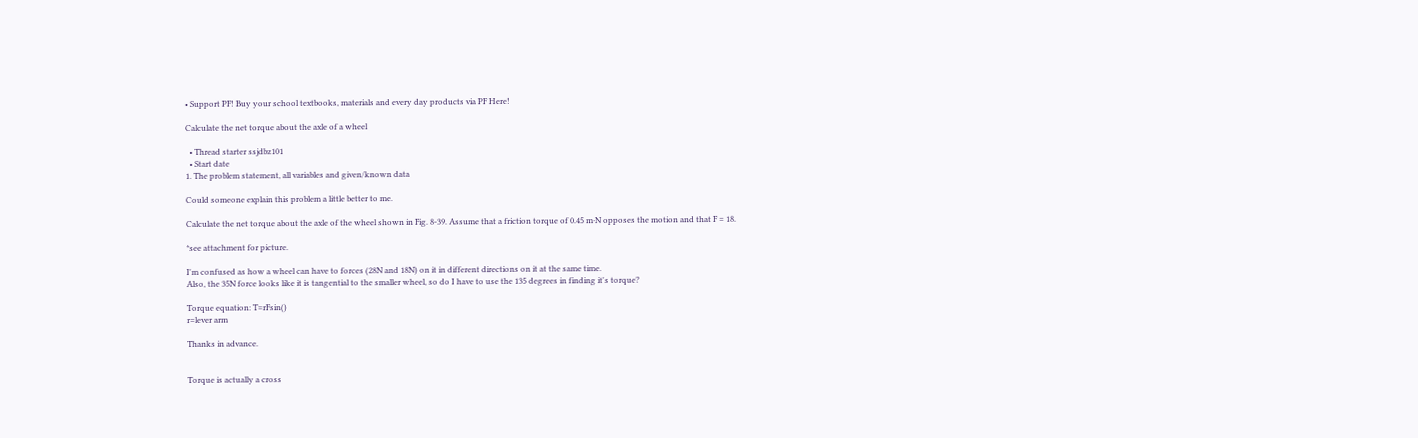• Support PF! Buy your school textbooks, materials and every day products via PF Here!

Calculate the net torque about the axle of a wheel

  • Thread starter ssjdbz101
  • Start date
1. The problem statement, all variables and given/known data

Could someone explain this problem a little better to me.

Calculate the net torque about the axle of the wheel shown in Fig. 8-39. Assume that a friction torque of 0.45 m·N opposes the motion and that F = 18.

*see attachment for picture.

I'm confused as how a wheel can have to forces (28N and 18N) on it in different directions on it at the same time.
Also, the 35N force looks like it is tangential to the smaller wheel, so do I have to use the 135 degrees in finding it's torque?

Torque equation: T=rFsin()
r=lever arm

Thanks in advance.


Torque is actually a cross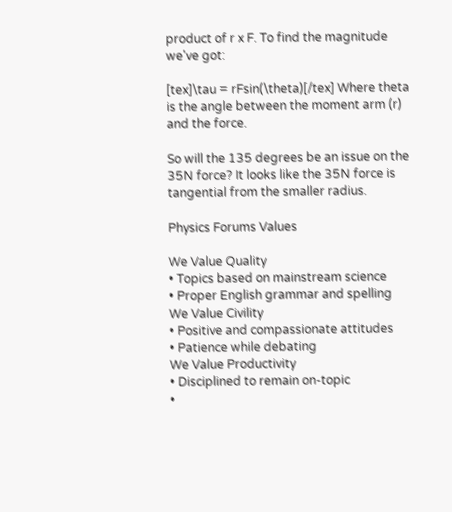product of r x F. To find the magnitude we've got:

[tex]\tau = rFsin(\theta)[/tex] Where theta is the angle between the moment arm (r) and the force.

So will the 135 degrees be an issue on the 35N force? It looks like the 35N force is tangential from the smaller radius.

Physics Forums Values

We Value Quality
• Topics based on mainstream science
• Proper English grammar and spelling
We Value Civility
• Positive and compassionate attitudes
• Patience while debating
We Value Productivity
• Disciplined to remain on-topic
•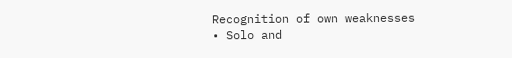Recognition of own weaknesses
• Solo and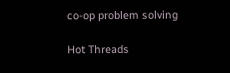co-op problem solving

Hot Threads